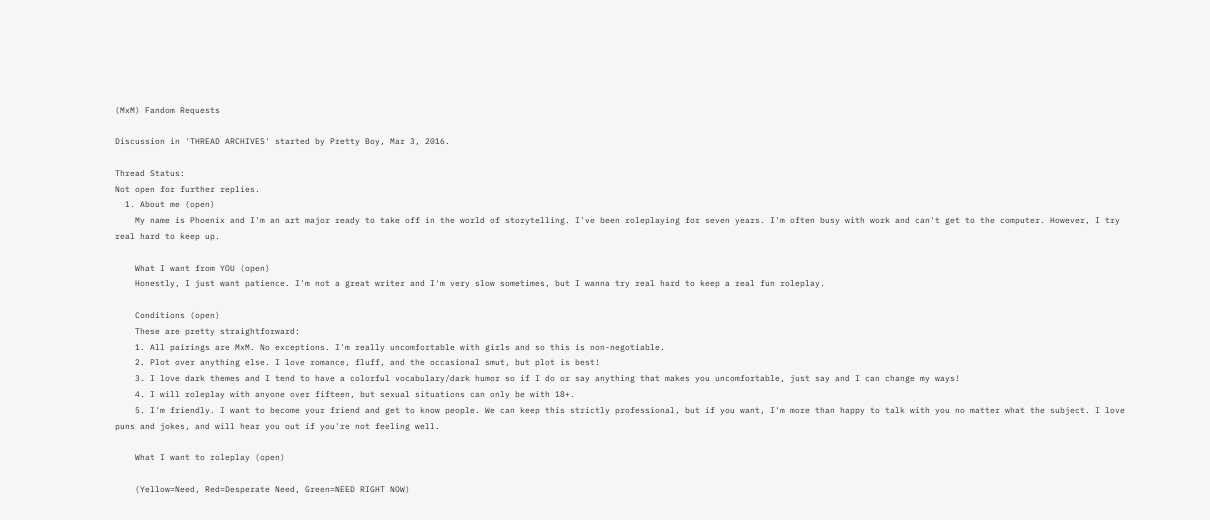(MxM) Fandom Requests

Discussion in 'THREAD ARCHIVES' started by Pretty Boy, Mar 3, 2016.

Thread Status:
Not open for further replies.
  1. About me (open)
    My name is Phoenix and I'm an art major ready to take off in the world of storytelling. I've been roleplaying for seven years. I'm often busy with work and can't get to the computer. However, I try real hard to keep up.

    What I want from YOU (open)
    Honestly, I just want patience. I'm not a great writer and I'm very slow sometimes, but I wanna try real hard to keep a real fun roleplay.

    Conditions (open)
    These are pretty straightforward:
    1. All pairings are MxM. No exceptions. I'm really uncomfortable with girls and so this is non-negotiable.
    2. Plot over anything else. I love romance, fluff, and the occasional smut, but plot is best!
    3. I love dark themes and I tend to have a colorful vocabulary/dark humor so if I do or say anything that makes you uncomfortable, just say and I can change my ways!
    4. I will roleplay with anyone over fifteen, but sexual situations can only be with 18+.
    5. I'm friendly. I want to become your friend and get to know people. We can keep this strictly professional, but if you want, I'm more than happy to talk with you no matter what the subject. I love puns and jokes, and will hear you out if you're not feeling well.

    What I want to roleplay (open)

    (Yellow=Need, Red=Desperate Need, Green=NEED RIGHT NOW)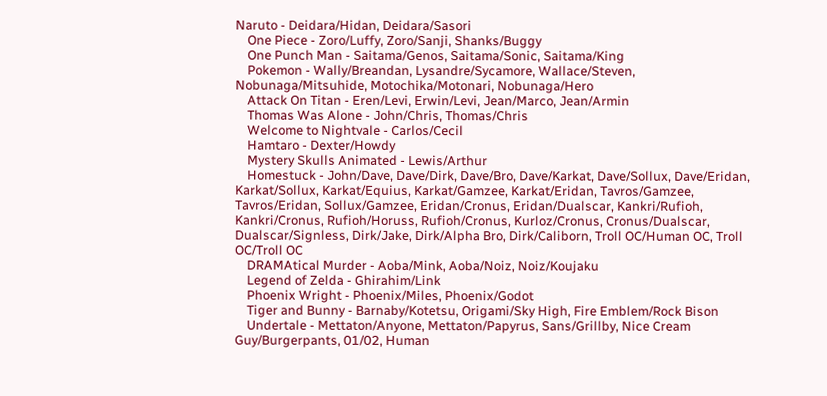Naruto - Deidara/Hidan, Deidara/Sasori
    One Piece - Zoro/Luffy, Zoro/Sanji, Shanks/Buggy
    One Punch Man - Saitama/Genos, Saitama/Sonic, Saitama/King
    Pokemon - Wally/Breandan, Lysandre/Sycamore, Wallace/Steven, Nobunaga/Mitsuhide, Motochika/Motonari, Nobunaga/Hero
    Attack On Titan - Eren/Levi, Erwin/Levi, Jean/Marco, Jean/Armin
    Thomas Was Alone - John/Chris, Thomas/Chris
    Welcome to Nightvale - Carlos/Cecil
    Hamtaro - Dexter/Howdy
    Mystery Skulls Animated - Lewis/Arthur
    Homestuck - John/Dave, Dave/Dirk, Dave/Bro, Dave/Karkat, Dave/Sollux, Dave/Eridan, Karkat/Sollux, Karkat/Equius, Karkat/Gamzee, Karkat/Eridan, Tavros/Gamzee, Tavros/Eridan, Sollux/Gamzee, Eridan/Cronus, Eridan/Dualscar, Kankri/Rufioh, Kankri/Cronus, Rufioh/Horuss, Rufioh/Cronus, Kurloz/Cronus, Cronus/Dualscar, Dualscar/Signless, Dirk/Jake, Dirk/Alpha Bro, Dirk/Caliborn, Troll OC/Human OC, Troll OC/Troll OC
    DRAMAtical Murder - Aoba/Mink, Aoba/Noiz, Noiz/Koujaku
    Legend of Zelda - Ghirahim/Link
    Phoenix Wright - Phoenix/Miles, Phoenix/Godot
    Tiger and Bunny - Barnaby/Kotetsu, Origami/Sky High, Fire Emblem/Rock Bison
    Undertale - Mettaton/Anyone, Mettaton/Papyrus, Sans/Grillby, Nice Cream Guy/Burgerpants, 01/02, Human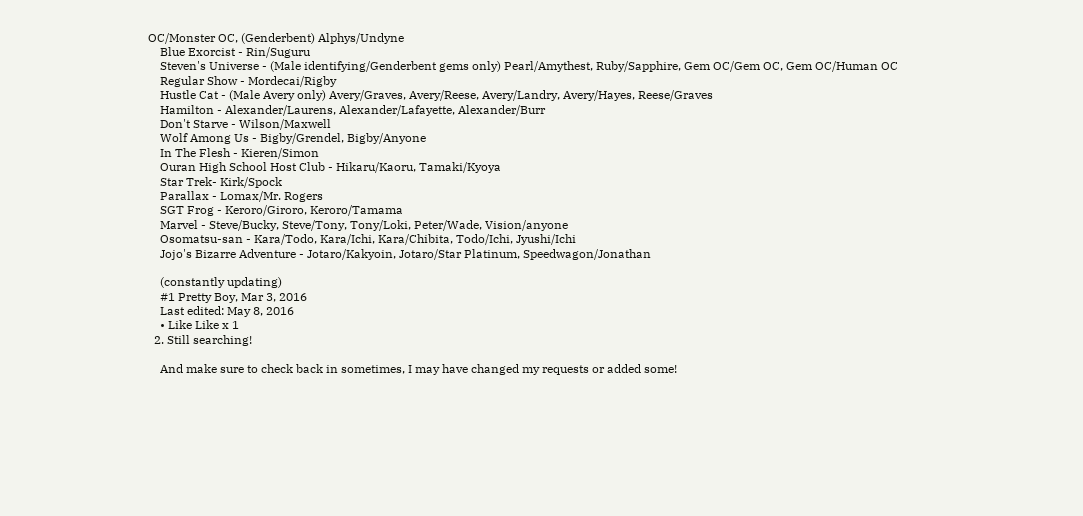OC/Monster OC, (Genderbent) Alphys/Undyne
    Blue Exorcist - Rin/Suguru
    Steven's Universe - (Male identifying/Genderbent gems only) Pearl/Amythest, Ruby/Sapphire, Gem OC/Gem OC, Gem OC/Human OC
    Regular Show - Mordecai/Rigby
    Hustle Cat - (Male Avery only) Avery/Graves, Avery/Reese, Avery/Landry, Avery/Hayes, Reese/Graves
    Hamilton - Alexander/Laurens, Alexander/Lafayette, Alexander/Burr
    Don't Starve - Wilson/Maxwell
    Wolf Among Us - Bigby/Grendel, Bigby/Anyone
    In The Flesh - Kieren/Simon
    Ouran High School Host Club - Hikaru/Kaoru, Tamaki/Kyoya
    Star Trek- Kirk/Spock
    Parallax - Lomax/Mr. Rogers
    SGT Frog - Keroro/Giroro, Keroro/Tamama
    Marvel - Steve/Bucky, Steve/Tony, Tony/Loki, Peter/Wade, Vision/anyone
    Osomatsu-san - Kara/Todo, Kara/Ichi, Kara/Chibita, Todo/Ichi, Jyushi/Ichi
    Jojo's Bizarre Adventure - Jotaro/Kakyoin, Jotaro/Star Platinum, Speedwagon/Jonathan

    (constantly updating)
    #1 Pretty Boy, Mar 3, 2016
    Last edited: May 8, 2016
    • Like Like x 1
  2. Still searching!

    And make sure to check back in sometimes, I may have changed my requests or added some!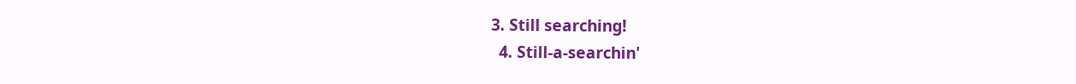3. Still searching!
  4. Still-a-searchin'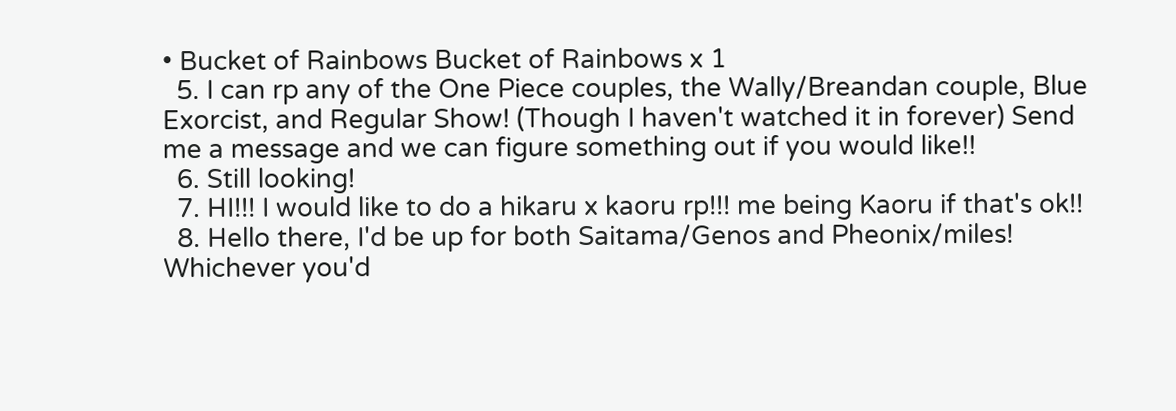• Bucket of Rainbows Bucket of Rainbows x 1
  5. I can rp any of the One Piece couples, the Wally/Breandan couple, Blue Exorcist, and Regular Show! (Though I haven't watched it in forever) Send me a message and we can figure something out if you would like!!
  6. Still looking!
  7. HI!!! I would like to do a hikaru x kaoru rp!!! me being Kaoru if that's ok!!
  8. Hello there, I'd be up for both Saitama/Genos and Pheonix/miles! Whichever you'd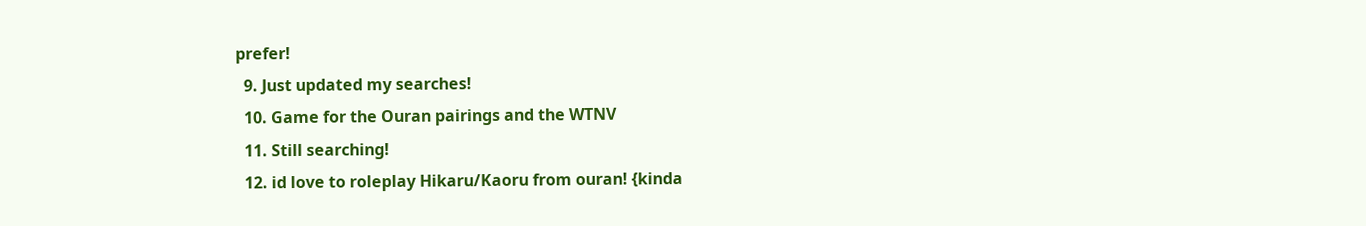prefer!
  9. Just updated my searches!
  10. Game for the Ouran pairings and the WTNV
  11. Still searching!
  12. id love to roleplay Hikaru/Kaoru from ouran! {kinda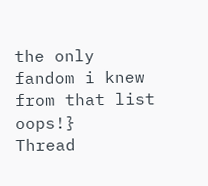the only fandom i knew from that list oops!}
Thread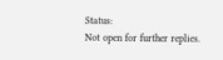Status:
Not open for further replies.